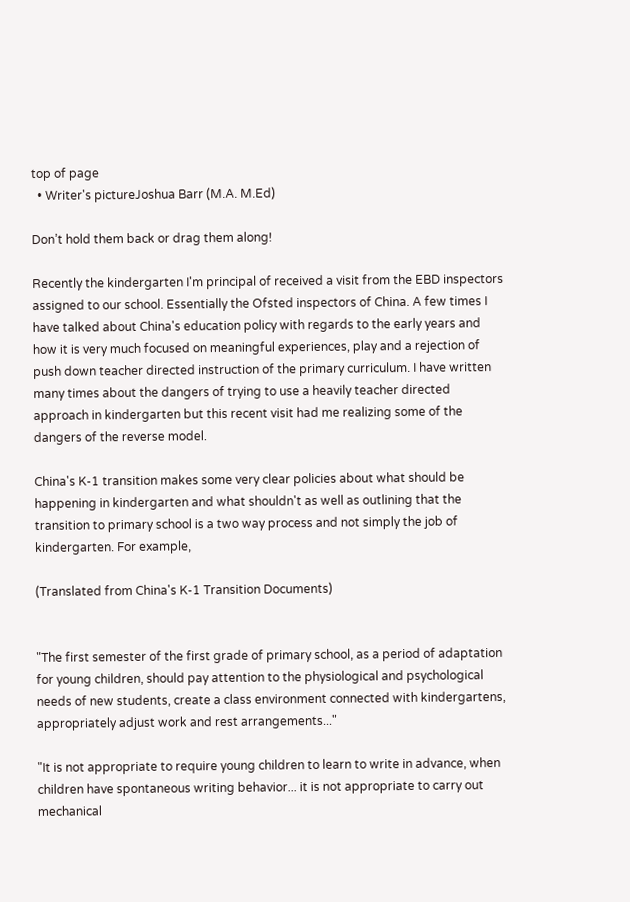top of page
  • Writer's pictureJoshua Barr (M.A. M.Ed)

Don’t hold them back or drag them along!

Recently the kindergarten I'm principal of received a visit from the EBD inspectors assigned to our school. Essentially the Ofsted inspectors of China. A few times I have talked about China's education policy with regards to the early years and how it is very much focused on meaningful experiences, play and a rejection of push down teacher directed instruction of the primary curriculum. I have written many times about the dangers of trying to use a heavily teacher directed approach in kindergarten but this recent visit had me realizing some of the dangers of the reverse model.

China's K-1 transition makes some very clear policies about what should be happening in kindergarten and what shouldn't as well as outlining that the transition to primary school is a two way process and not simply the job of kindergarten. For example,

(Translated from China's K-1 Transition Documents)


"The first semester of the first grade of primary school, as a period of adaptation for young children, should pay attention to the physiological and psychological needs of new students, create a class environment connected with kindergartens, appropriately adjust work and rest arrangements..."

"It is not appropriate to require young children to learn to write in advance, when children have spontaneous writing behavior... it is not appropriate to carry out mechanical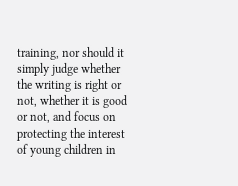training, nor should it simply judge whether the writing is right or not, whether it is good or not, and focus on protecting the interest of young children in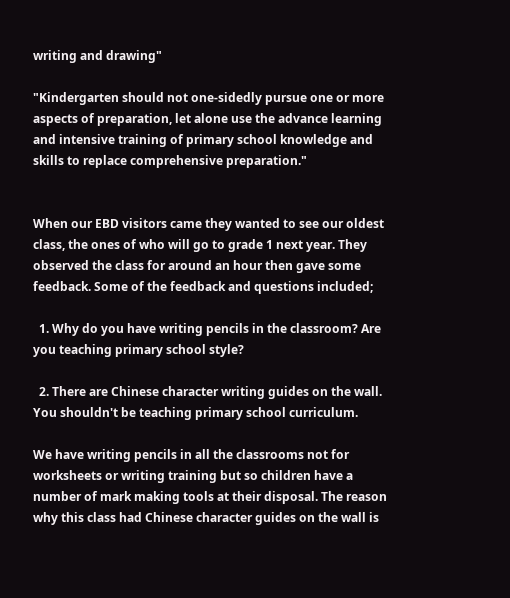writing and drawing"

"Kindergarten should not one-sidedly pursue one or more aspects of preparation, let alone use the advance learning and intensive training of primary school knowledge and skills to replace comprehensive preparation."


When our EBD visitors came they wanted to see our oldest class, the ones of who will go to grade 1 next year. They observed the class for around an hour then gave some feedback. Some of the feedback and questions included;

  1. Why do you have writing pencils in the classroom? Are you teaching primary school style?

  2. There are Chinese character writing guides on the wall. You shouldn't be teaching primary school curriculum.

We have writing pencils in all the classrooms not for worksheets or writing training but so children have a number of mark making tools at their disposal. The reason why this class had Chinese character guides on the wall is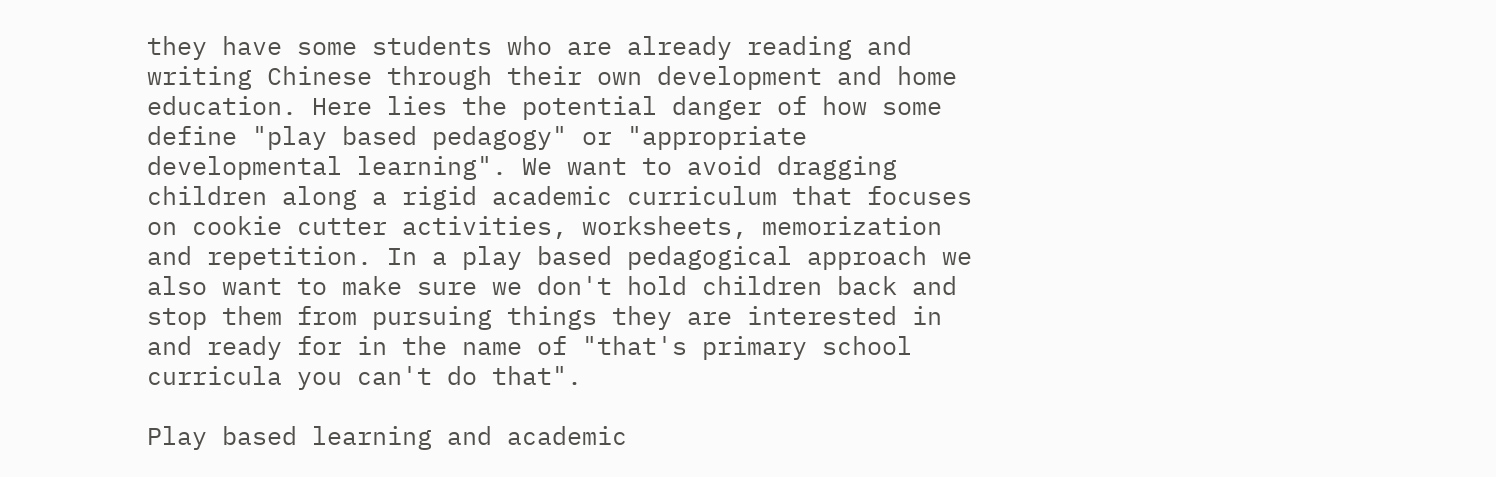they have some students who are already reading and writing Chinese through their own development and home education. Here lies the potential danger of how some define "play based pedagogy" or "appropriate developmental learning". We want to avoid dragging children along a rigid academic curriculum that focuses on cookie cutter activities, worksheets, memorization and repetition. In a play based pedagogical approach we also want to make sure we don't hold children back and stop them from pursuing things they are interested in and ready for in the name of "that's primary school curricula you can't do that".

Play based learning and academic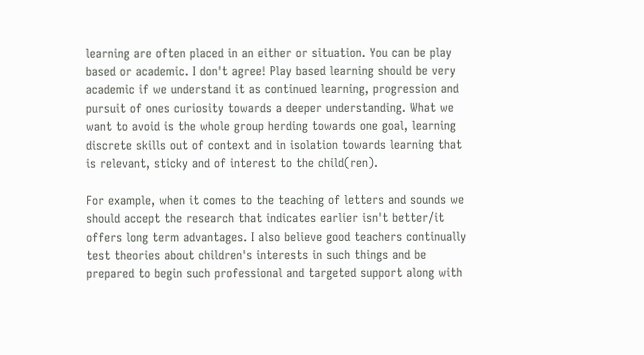learning are often placed in an either or situation. You can be play based or academic. I don't agree! Play based learning should be very academic if we understand it as continued learning, progression and pursuit of ones curiosity towards a deeper understanding. What we want to avoid is the whole group herding towards one goal, learning discrete skills out of context and in isolation towards learning that is relevant, sticky and of interest to the child(ren).

For example, when it comes to the teaching of letters and sounds we should accept the research that indicates earlier isn't better/it offers long term advantages. I also believe good teachers continually test theories about children's interests in such things and be prepared to begin such professional and targeted support along with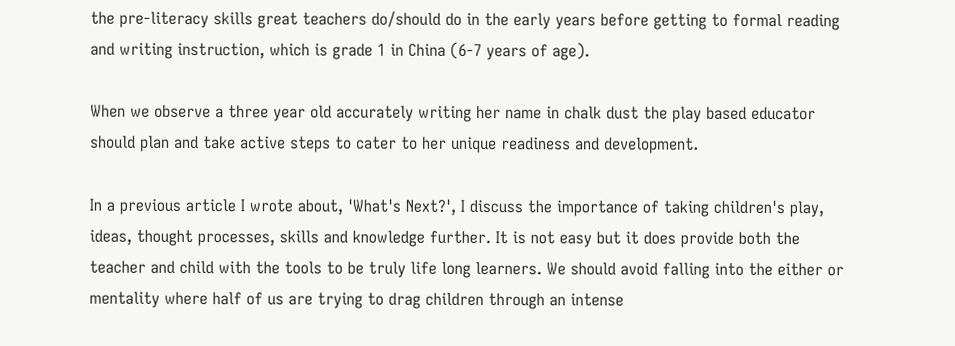the pre-literacy skills great teachers do/should do in the early years before getting to formal reading and writing instruction, which is grade 1 in China (6-7 years of age).

When we observe a three year old accurately writing her name in chalk dust the play based educator should plan and take active steps to cater to her unique readiness and development.

In a previous article I wrote about, 'What's Next?', I discuss the importance of taking children's play, ideas, thought processes, skills and knowledge further. It is not easy but it does provide both the teacher and child with the tools to be truly life long learners. We should avoid falling into the either or mentality where half of us are trying to drag children through an intense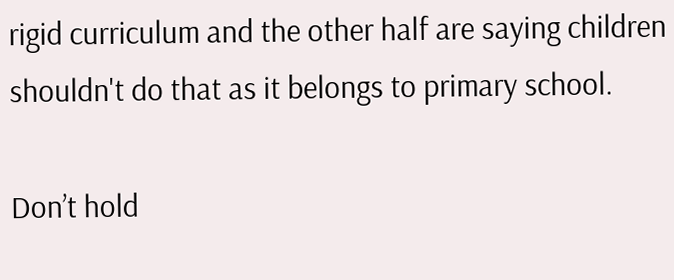rigid curriculum and the other half are saying children shouldn't do that as it belongs to primary school.

Don’t hold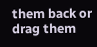them back or drag them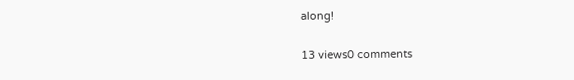along!


13 views0 comments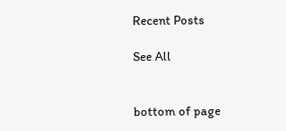Recent Posts

See All


bottom of page